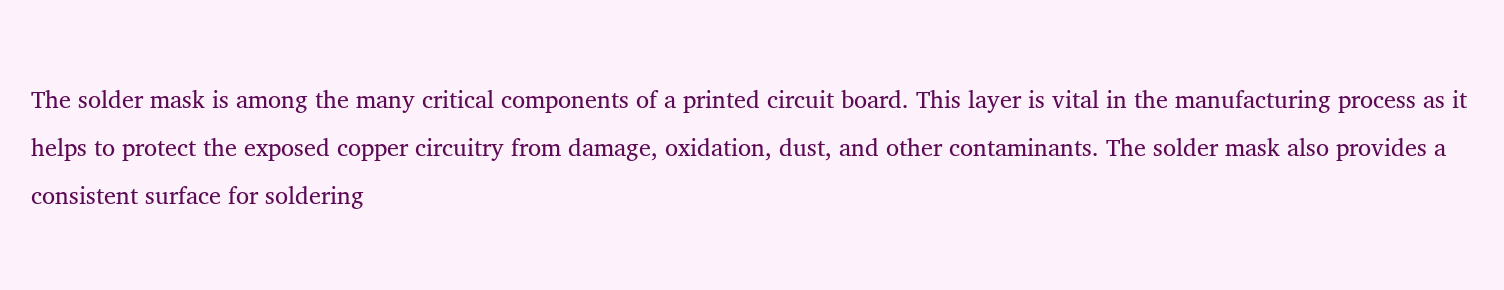The solder mask is among the many critical components of a printed circuit board. This layer is vital in the manufacturing process as it helps to protect the exposed copper circuitry from damage, oxidation, dust, and other contaminants. The solder mask also provides a consistent surface for soldering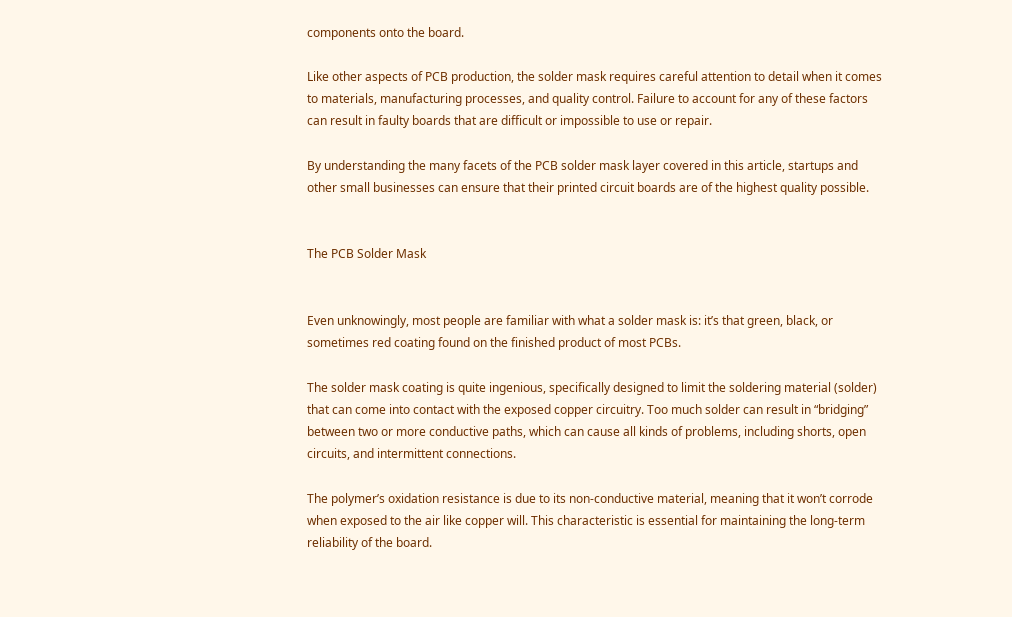components onto the board.

Like other aspects of PCB production, the solder mask requires careful attention to detail when it comes to materials, manufacturing processes, and quality control. Failure to account for any of these factors can result in faulty boards that are difficult or impossible to use or repair.

By understanding the many facets of the PCB solder mask layer covered in this article, startups and other small businesses can ensure that their printed circuit boards are of the highest quality possible.


The PCB Solder Mask


Even unknowingly, most people are familiar with what a solder mask is: it’s that green, black, or sometimes red coating found on the finished product of most PCBs.

The solder mask coating is quite ingenious, specifically designed to limit the soldering material (solder) that can come into contact with the exposed copper circuitry. Too much solder can result in “bridging” between two or more conductive paths, which can cause all kinds of problems, including shorts, open circuits, and intermittent connections.

The polymer’s oxidation resistance is due to its non-conductive material, meaning that it won’t corrode when exposed to the air like copper will. This characteristic is essential for maintaining the long-term reliability of the board.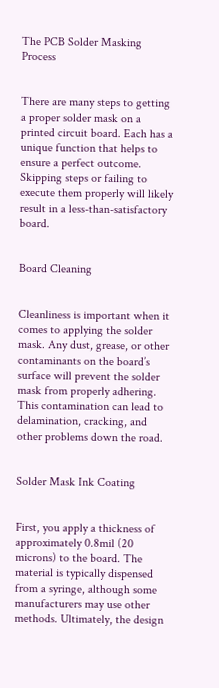The PCB Solder Masking Process


There are many steps to getting a proper solder mask on a printed circuit board. Each has a unique function that helps to ensure a perfect outcome. Skipping steps or failing to execute them properly will likely result in a less-than-satisfactory board.


Board Cleaning


Cleanliness is important when it comes to applying the solder mask. Any dust, grease, or other contaminants on the board’s surface will prevent the solder mask from properly adhering. This contamination can lead to delamination, cracking, and other problems down the road.


Solder Mask Ink Coating


First, you apply a thickness of approximately 0.8mil (20 microns) to the board. The material is typically dispensed from a syringe, although some manufacturers may use other methods. Ultimately, the design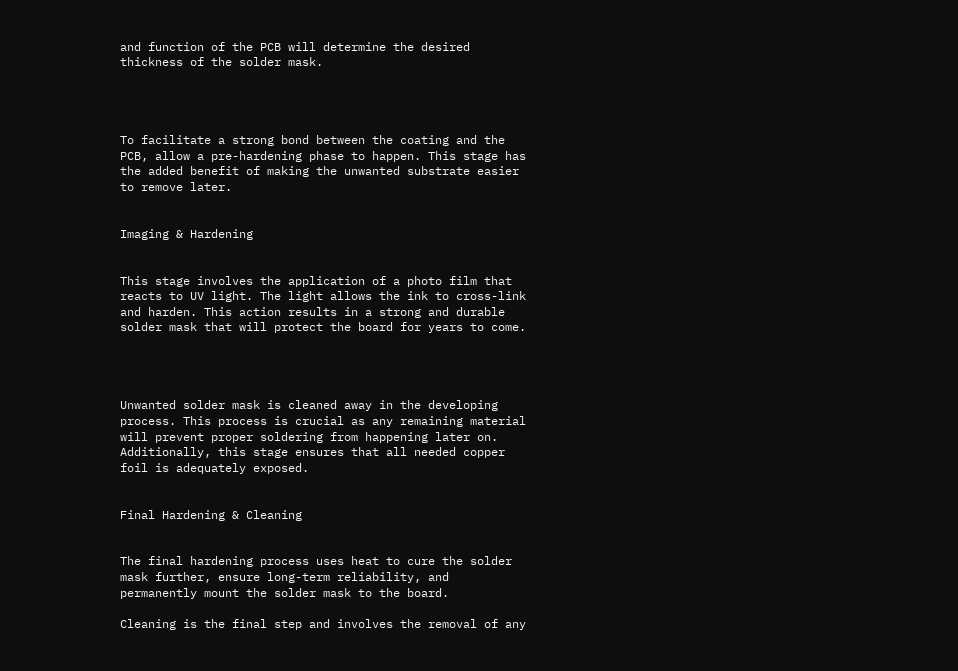and function of the PCB will determine the desired thickness of the solder mask.




To facilitate a strong bond between the coating and the PCB, allow a pre-hardening phase to happen. This stage has the added benefit of making the unwanted substrate easier to remove later.


Imaging & Hardening


This stage involves the application of a photo film that reacts to UV light. The light allows the ink to cross-link and harden. This action results in a strong and durable solder mask that will protect the board for years to come.




Unwanted solder mask is cleaned away in the developing process. This process is crucial as any remaining material will prevent proper soldering from happening later on. Additionally, this stage ensures that all needed copper foil is adequately exposed.


Final Hardening & Cleaning


The final hardening process uses heat to cure the solder mask further, ensure long-term reliability, and permanently mount the solder mask to the board.

Cleaning is the final step and involves the removal of any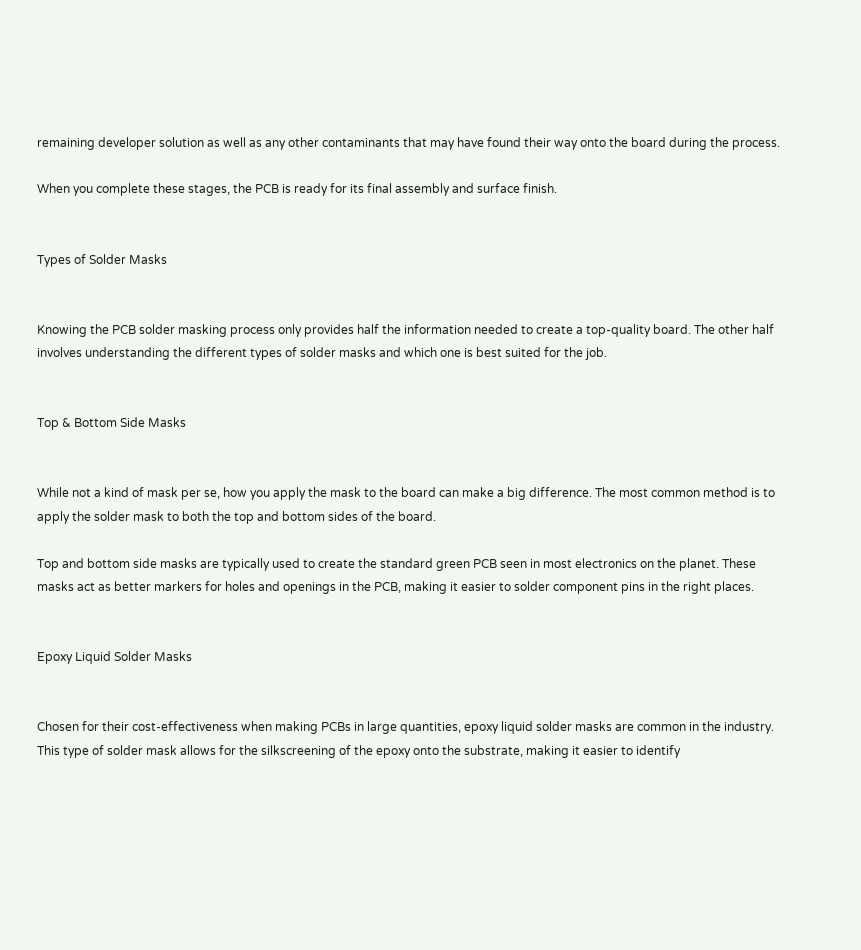remaining developer solution as well as any other contaminants that may have found their way onto the board during the process.

When you complete these stages, the PCB is ready for its final assembly and surface finish.


Types of Solder Masks


Knowing the PCB solder masking process only provides half the information needed to create a top-quality board. The other half involves understanding the different types of solder masks and which one is best suited for the job.


Top & Bottom Side Masks


While not a kind of mask per se, how you apply the mask to the board can make a big difference. The most common method is to apply the solder mask to both the top and bottom sides of the board.

Top and bottom side masks are typically used to create the standard green PCB seen in most electronics on the planet. These masks act as better markers for holes and openings in the PCB, making it easier to solder component pins in the right places.


Epoxy Liquid Solder Masks


Chosen for their cost-effectiveness when making PCBs in large quantities, epoxy liquid solder masks are common in the industry. This type of solder mask allows for the silkscreening of the epoxy onto the substrate, making it easier to identify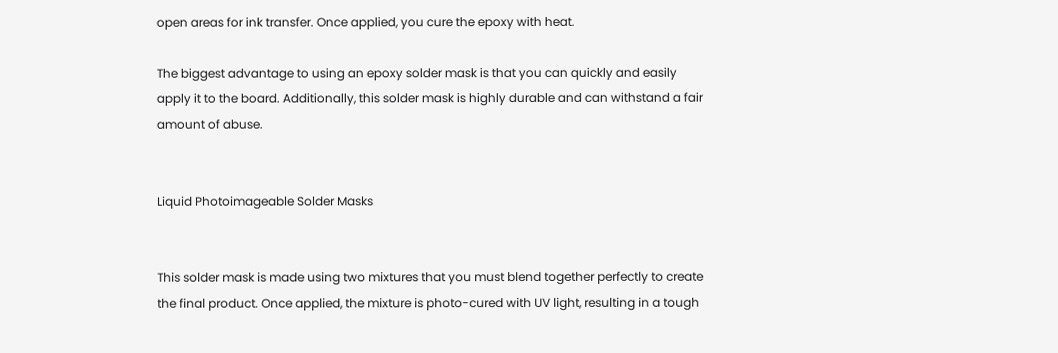open areas for ink transfer. Once applied, you cure the epoxy with heat.

The biggest advantage to using an epoxy solder mask is that you can quickly and easily apply it to the board. Additionally, this solder mask is highly durable and can withstand a fair amount of abuse.


Liquid Photoimageable Solder Masks


This solder mask is made using two mixtures that you must blend together perfectly to create the final product. Once applied, the mixture is photo-cured with UV light, resulting in a tough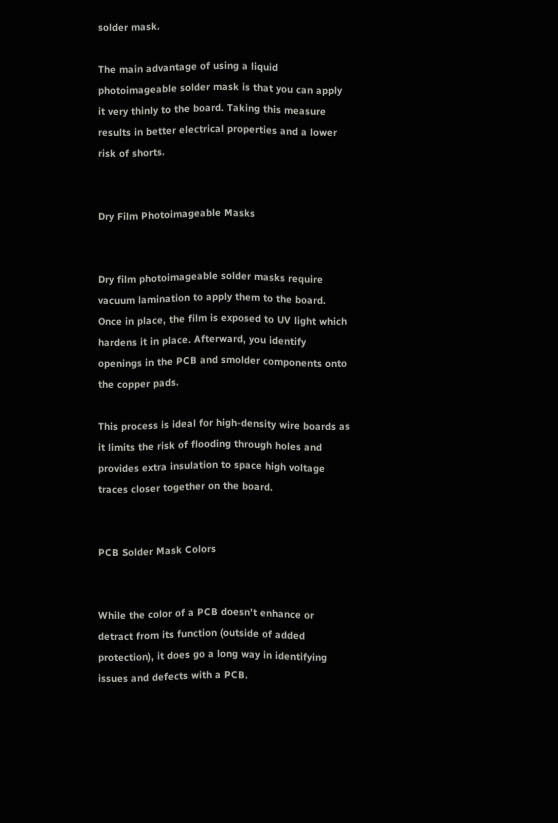solder mask.

The main advantage of using a liquid photoimageable solder mask is that you can apply it very thinly to the board. Taking this measure results in better electrical properties and a lower risk of shorts.


Dry Film Photoimageable Masks


Dry film photoimageable solder masks require vacuum lamination to apply them to the board. Once in place, the film is exposed to UV light which hardens it in place. Afterward, you identify openings in the PCB and smolder components onto the copper pads.

This process is ideal for high-density wire boards as it limits the risk of flooding through holes and provides extra insulation to space high voltage traces closer together on the board.


PCB Solder Mask Colors


While the color of a PCB doesn’t enhance or detract from its function (outside of added protection), it does go a long way in identifying issues and defects with a PCB.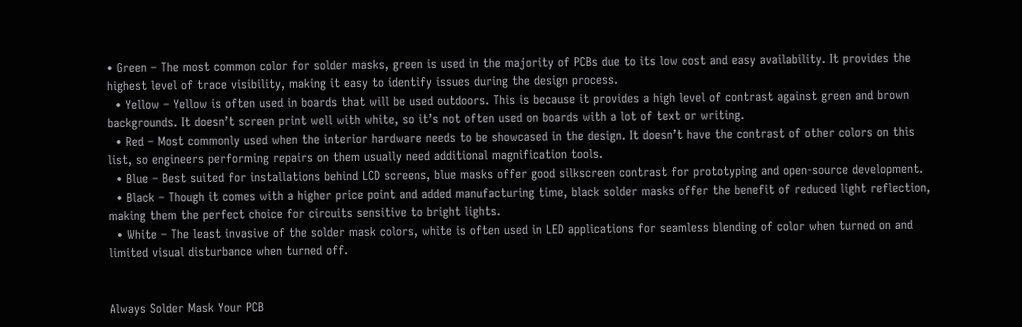• Green – The most common color for solder masks, green is used in the majority of PCBs due to its low cost and easy availability. It provides the highest level of trace visibility, making it easy to identify issues during the design process.
  • Yellow – Yellow is often used in boards that will be used outdoors. This is because it provides a high level of contrast against green and brown backgrounds. It doesn’t screen print well with white, so it’s not often used on boards with a lot of text or writing.
  • Red – Most commonly used when the interior hardware needs to be showcased in the design. It doesn’t have the contrast of other colors on this list, so engineers performing repairs on them usually need additional magnification tools.
  • Blue – Best suited for installations behind LCD screens, blue masks offer good silkscreen contrast for prototyping and open-source development.
  • Black – Though it comes with a higher price point and added manufacturing time, black solder masks offer the benefit of reduced light reflection, making them the perfect choice for circuits sensitive to bright lights.
  • White – The least invasive of the solder mask colors, white is often used in LED applications for seamless blending of color when turned on and limited visual disturbance when turned off.


Always Solder Mask Your PCB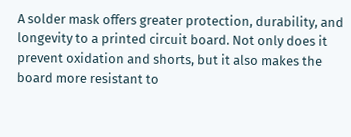A solder mask offers greater protection, durability, and longevity to a printed circuit board. Not only does it prevent oxidation and shorts, but it also makes the board more resistant to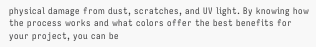physical damage from dust, scratches, and UV light. By knowing how the process works and what colors offer the best benefits for your project, you can be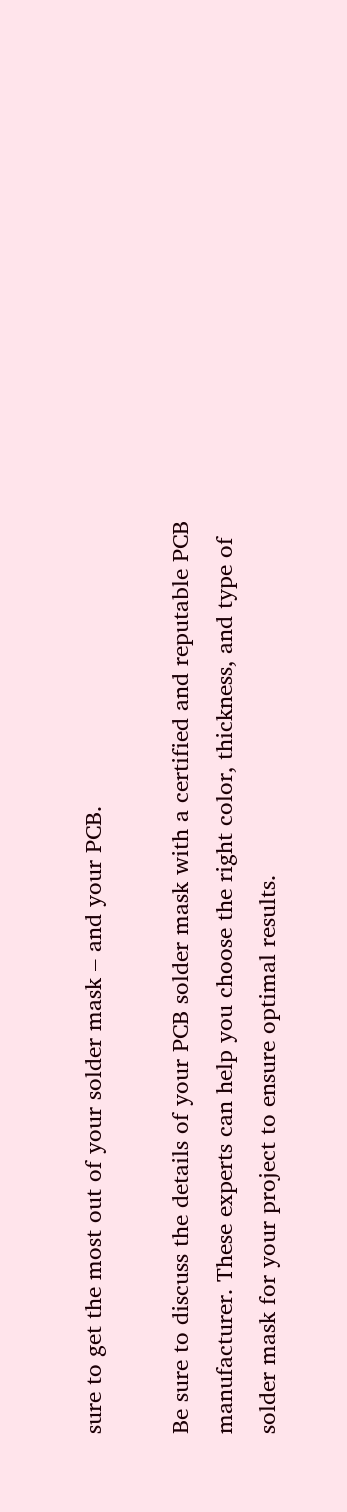sure to get the most out of your solder mask – and your PCB.

Be sure to discuss the details of your PCB solder mask with a certified and reputable PCB manufacturer. These experts can help you choose the right color, thickness, and type of solder mask for your project to ensure optimal results.